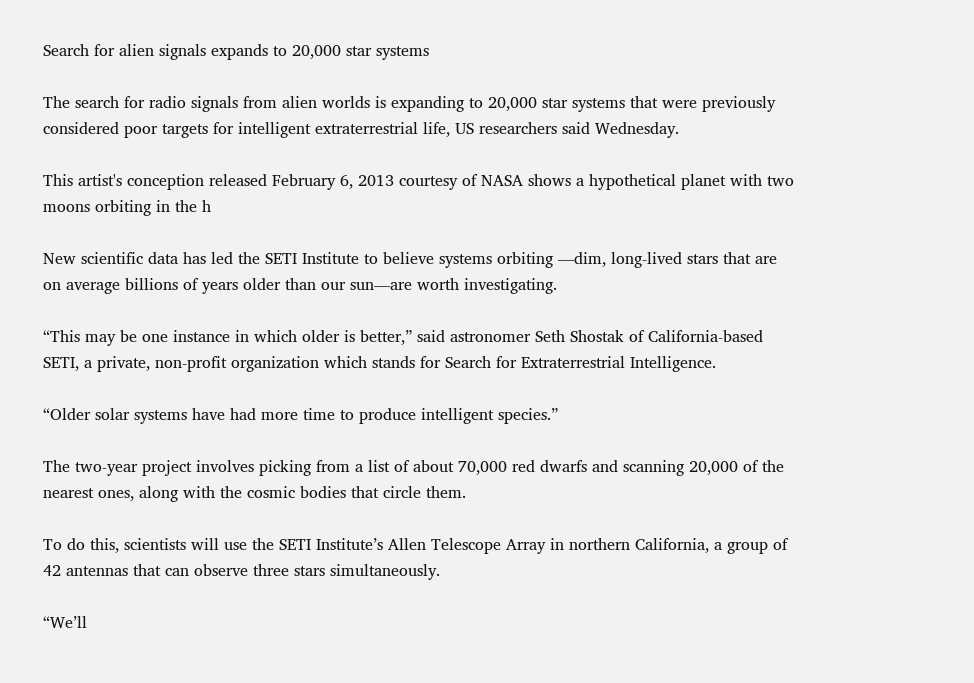Search for alien signals expands to 20,000 star systems

The search for radio signals from alien worlds is expanding to 20,000 star systems that were previously considered poor targets for intelligent extraterrestrial life, US researchers said Wednesday.

This artist's conception released February 6, 2013 courtesy of NASA shows a hypothetical planet with two moons orbiting in the h

New scientific data has led the SETI Institute to believe systems orbiting —dim, long-lived stars that are on average billions of years older than our sun—are worth investigating.

“This may be one instance in which older is better,” said astronomer Seth Shostak of California-based SETI, a private, non-profit organization which stands for Search for Extraterrestrial Intelligence.

“Older solar systems have had more time to produce intelligent species.”

The two-year project involves picking from a list of about 70,000 red dwarfs and scanning 20,000 of the nearest ones, along with the cosmic bodies that circle them.

To do this, scientists will use the SETI Institute’s Allen Telescope Array in northern California, a group of 42 antennas that can observe three stars simultaneously.

“We’ll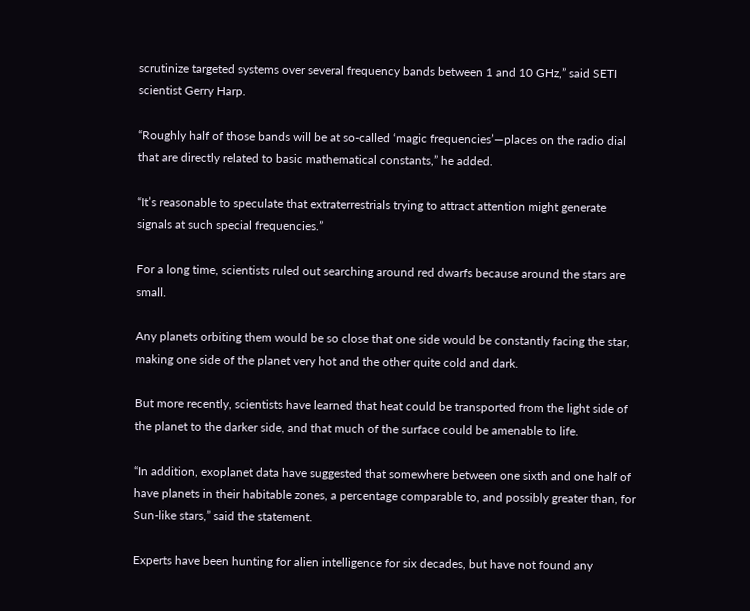scrutinize targeted systems over several frequency bands between 1 and 10 GHz,” said SETI scientist Gerry Harp.

“Roughly half of those bands will be at so-called ‘magic frequencies’—places on the radio dial that are directly related to basic mathematical constants,” he added.

“It’s reasonable to speculate that extraterrestrials trying to attract attention might generate signals at such special frequencies.”

For a long time, scientists ruled out searching around red dwarfs because around the stars are small.

Any planets orbiting them would be so close that one side would be constantly facing the star, making one side of the planet very hot and the other quite cold and dark.

But more recently, scientists have learned that heat could be transported from the light side of the planet to the darker side, and that much of the surface could be amenable to life.

“In addition, exoplanet data have suggested that somewhere between one sixth and one half of have planets in their habitable zones, a percentage comparable to, and possibly greater than, for Sun-like stars,” said the statement.

Experts have been hunting for alien intelligence for six decades, but have not found any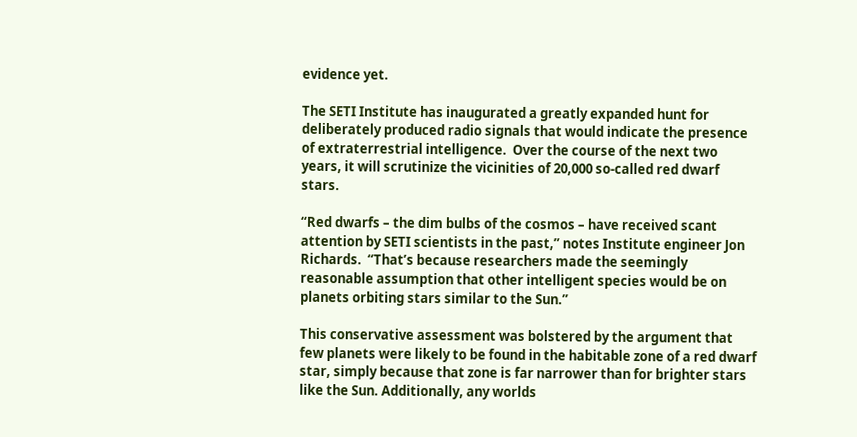evidence yet.

The SETI Institute has inaugurated a greatly expanded hunt for deliberately produced radio signals that would indicate the presence of extraterrestrial intelligence.  Over the course of the next two years, it will scrutinize the vicinities of 20,000 so-called red dwarf stars.

“Red dwarfs – the dim bulbs of the cosmos – have received scant attention by SETI scientists in the past,” notes Institute engineer Jon Richards.  “That’s because researchers made the seemingly reasonable assumption that other intelligent species would be on planets orbiting stars similar to the Sun.”

This conservative assessment was bolstered by the argument that few planets were likely to be found in the habitable zone of a red dwarf star, simply because that zone is far narrower than for brighter stars like the Sun. Additionally, any worlds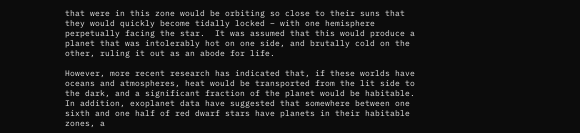that were in this zone would be orbiting so close to their suns that they would quickly become tidally locked – with one hemisphere perpetually facing the star.  It was assumed that this would produce a planet that was intolerably hot on one side, and brutally cold on the other, ruling it out as an abode for life.

However, more recent research has indicated that, if these worlds have oceans and atmospheres, heat would be transported from the lit side to the dark, and a significant fraction of the planet would be habitable.  In addition, exoplanet data have suggested that somewhere between one sixth and one half of red dwarf stars have planets in their habitable zones, a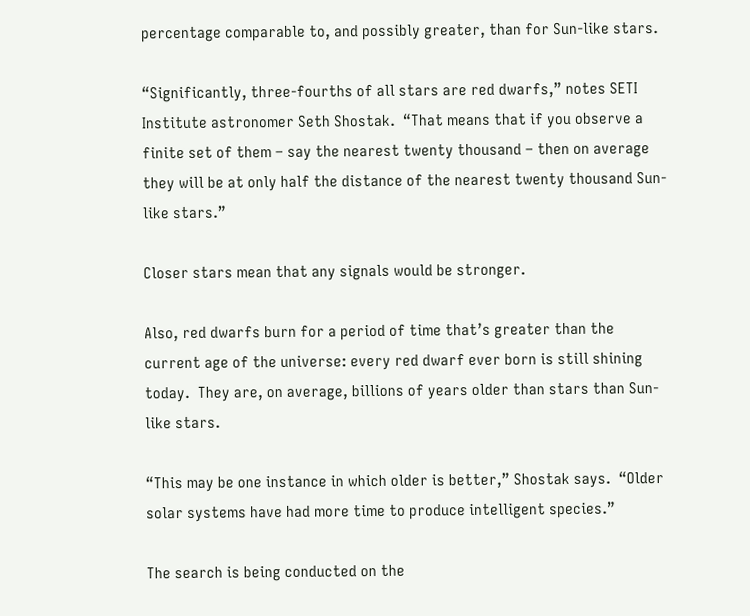percentage comparable to, and possibly greater, than for Sun-like stars.

“Significantly, three-fourths of all stars are red dwarfs,” notes SETI Institute astronomer Seth Shostak.  “That means that if you observe a finite set of them – say the nearest twenty thousand – then on average they will be at only half the distance of the nearest twenty thousand Sun-like stars.”

Closer stars mean that any signals would be stronger.

Also, red dwarfs burn for a period of time that’s greater than the current age of the universe: every red dwarf ever born is still shining today.  They are, on average, billions of years older than stars than Sun-like stars.

“This may be one instance in which older is better,” Shostak says.  “Older solar systems have had more time to produce intelligent species.”

The search is being conducted on the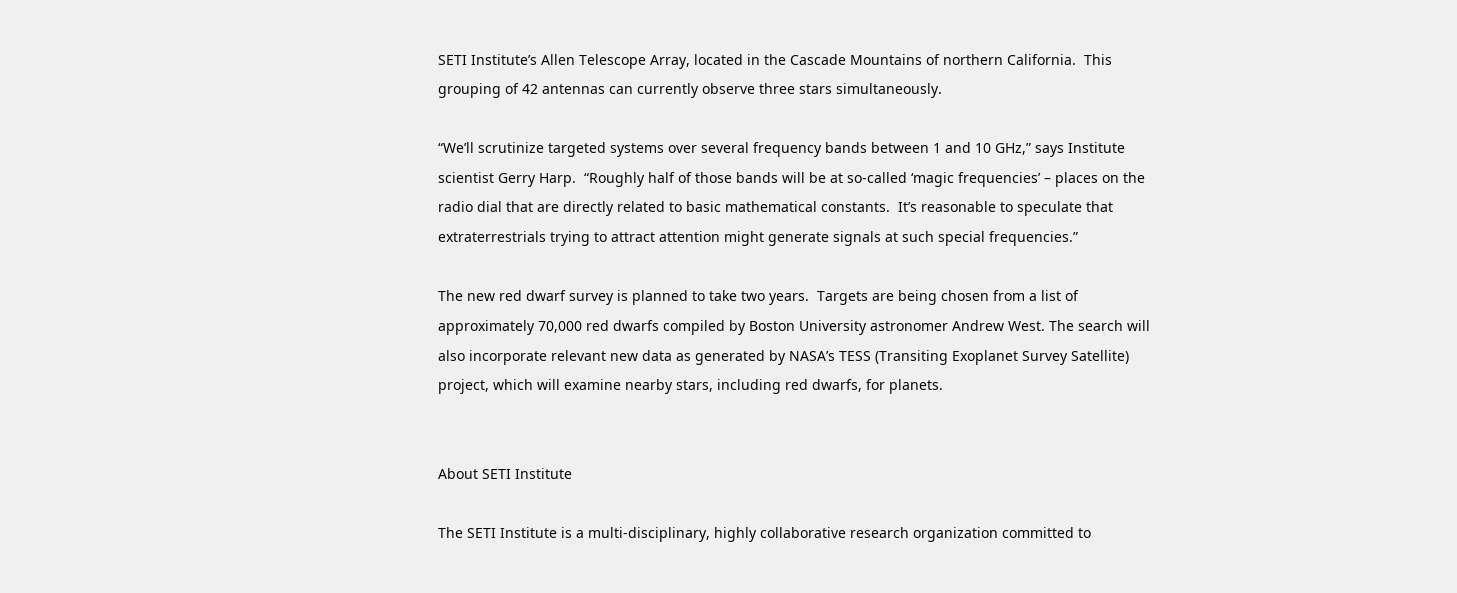SETI Institute’s Allen Telescope Array, located in the Cascade Mountains of northern California.  This grouping of 42 antennas can currently observe three stars simultaneously.

“We’ll scrutinize targeted systems over several frequency bands between 1 and 10 GHz,” says Institute scientist Gerry Harp.  “Roughly half of those bands will be at so-called ‘magic frequencies’ – places on the radio dial that are directly related to basic mathematical constants.  It’s reasonable to speculate that extraterrestrials trying to attract attention might generate signals at such special frequencies.”

The new red dwarf survey is planned to take two years.  Targets are being chosen from a list of approximately 70,000 red dwarfs compiled by Boston University astronomer Andrew West. The search will also incorporate relevant new data as generated by NASA’s TESS (Transiting Exoplanet Survey Satellite) project, which will examine nearby stars, including red dwarfs, for planets.


About SETI Institute

The SETI Institute is a multi-disciplinary, highly collaborative research organization committed to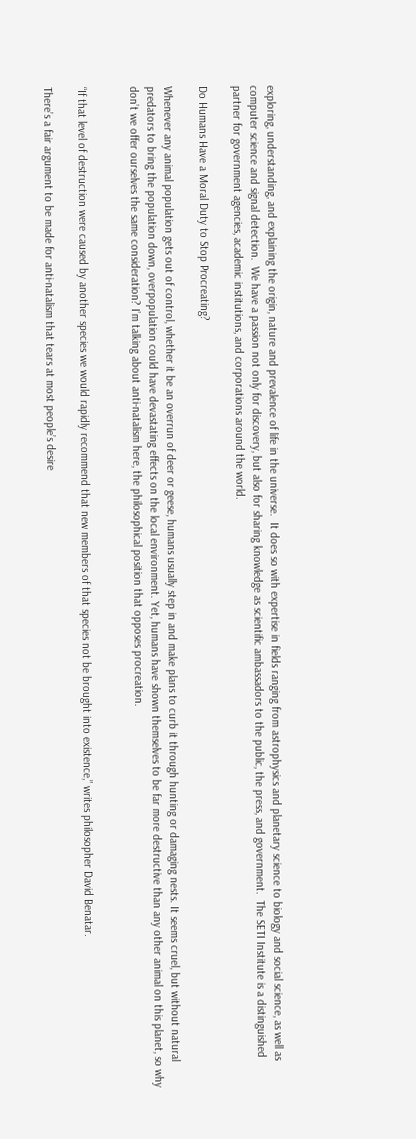exploring, understanding, and explaining the origin, nature and prevalence of life in the universe.  It does so with expertise in fields ranging from astrophysics and planetary science to biology and social science, as well as computer science and signal detection.  We have a passion not only for discovery, but also for sharing knowledge as scientific ambassadors to the public, the press, and government.  The SETI Institute is a distinguished partner for government agencies, academic institutions, and corporations around the world.

Do Humans Have a Moral Duty to Stop Procreating?

Whenever any animal population gets out of control, whether it be an overrun of deer or geese, humans usually step in and make plans to curb it through hunting or damaging nests. It seems cruel, but without natural predators to bring the population down, overpopulation could have devastating effects on the local environment. Yet, humans have shown themselves to be far more destructive than any other animal on this planet, so why don’t we offer ourselves the same consideration? I’m talking about anti-natalism here, the philosophical position that opposes procreation.


“If that level of destruction were caused by another species we would rapidly recommend that new members of that species not be brought into existence,” writes philosopher David Benatar.

There’s a fair argument to be made for anti-natalism that tears at most people’s desire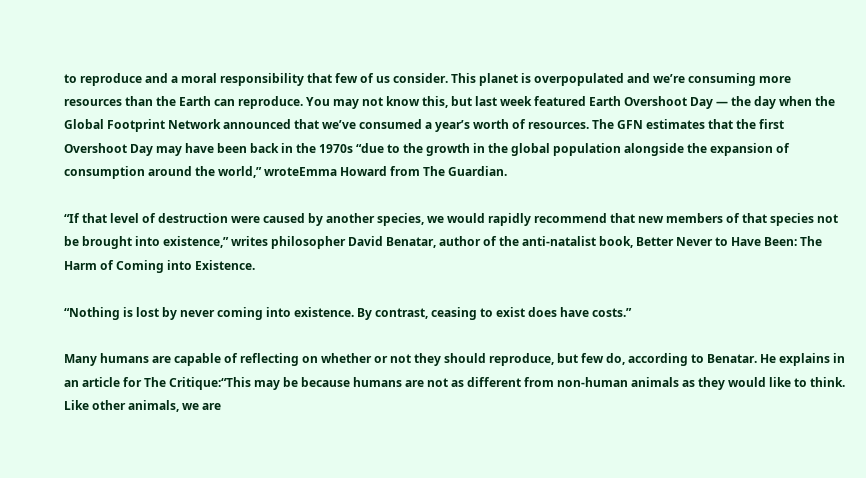to reproduce and a moral responsibility that few of us consider. This planet is overpopulated and we’re consuming more resources than the Earth can reproduce. You may not know this, but last week featured Earth Overshoot Day — the day when the Global Footprint Network announced that we’ve consumed a year’s worth of resources. The GFN estimates that the first Overshoot Day may have been back in the 1970s “due to the growth in the global population alongside the expansion of consumption around the world,” wroteEmma Howard from The Guardian.

“If that level of destruction were caused by another species, we would rapidly recommend that new members of that species not be brought into existence,” writes philosopher David Benatar, author of the anti-natalist book, Better Never to Have Been: The Harm of Coming into Existence.

“Nothing is lost by never coming into existence. By contrast, ceasing to exist does have costs.”

Many humans are capable of reflecting on whether or not they should reproduce, but few do, according to Benatar. He explains in an article for The Critique:“This may be because humans are not as different from non-human animals as they would like to think. Like other animals, we are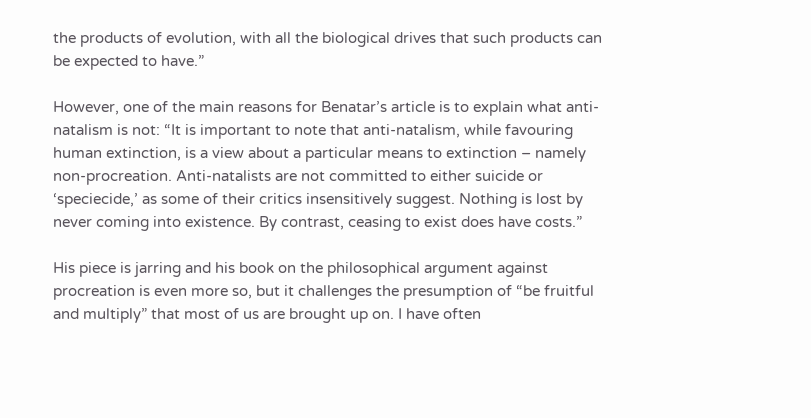the products of evolution, with all the biological drives that such products can be expected to have.”

However, one of the main reasons for Benatar’s article is to explain what anti-natalism is not: “It is important to note that anti-natalism, while favouring human extinction, is a view about a particular means to extinction – namely non-procreation. Anti-natalists are not committed to either suicide or ‘speciecide,’ as some of their critics insensitively suggest. Nothing is lost by never coming into existence. By contrast, ceasing to exist does have costs.”

His piece is jarring and his book on the philosophical argument against procreation is even more so, but it challenges the presumption of “be fruitful and multiply” that most of us are brought up on. I have often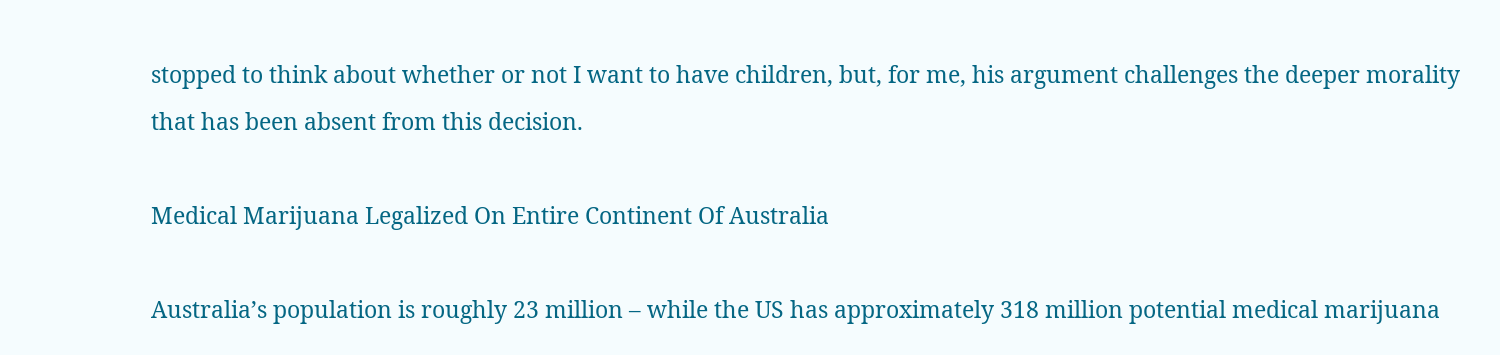stopped to think about whether or not I want to have children, but, for me, his argument challenges the deeper morality that has been absent from this decision.

Medical Marijuana Legalized On Entire Continent Of Australia

Australia’s population is roughly 23 million – while the US has approximately 318 million potential medical marijuana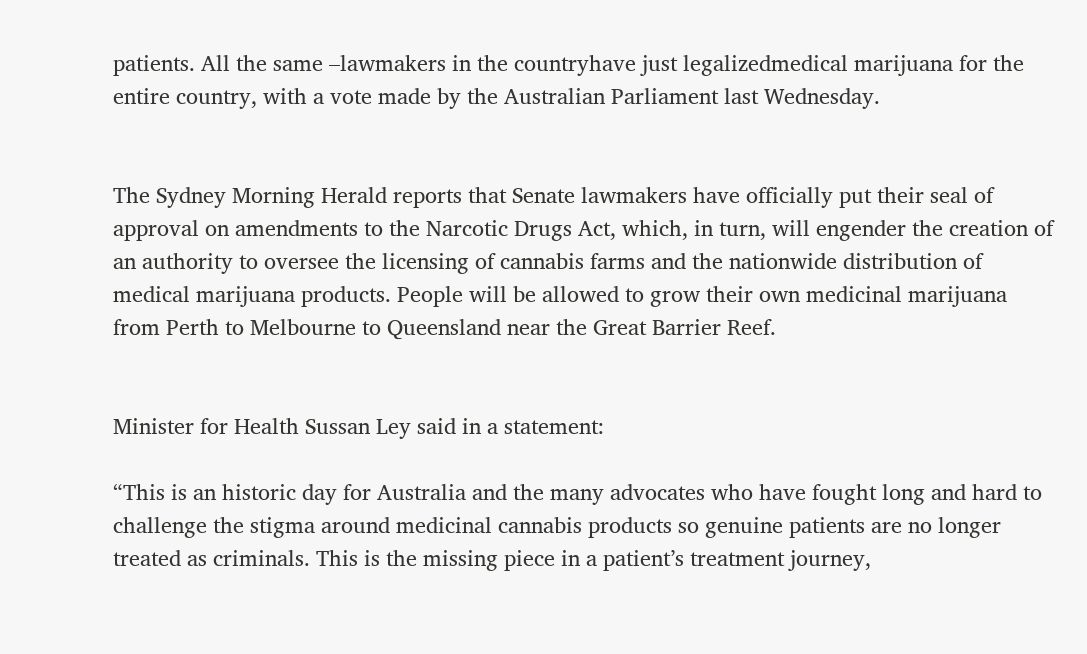patients. All the same –lawmakers in the countryhave just legalizedmedical marijuana for the entire country, with a vote made by the Australian Parliament last Wednesday.


The Sydney Morning Herald reports that Senate lawmakers have officially put their seal of approval on amendments to the Narcotic Drugs Act, which, in turn, will engender the creation of an authority to oversee the licensing of cannabis farms and the nationwide distribution of medical marijuana products. People will be allowed to grow their own medicinal marijuana from Perth to Melbourne to Queensland near the Great Barrier Reef.


Minister for Health Sussan Ley said in a statement:

“This is an historic day for Australia and the many advocates who have fought long and hard to challenge the stigma around medicinal cannabis products so genuine patients are no longer treated as criminals. This is the missing piece in a patient’s treatment journey,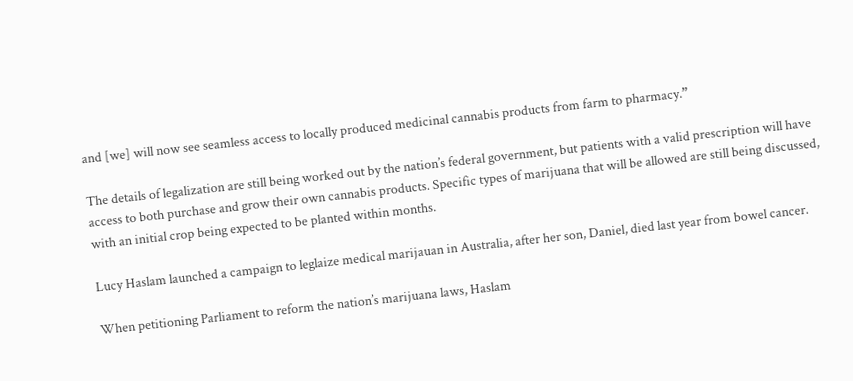and [we] will now see seamless access to locally produced medicinal cannabis products from farm to pharmacy.”

The details of legalization are still being worked out by the nation’s federal government, but patients with a valid prescription will have access to both purchase and grow their own cannabis products. Specific types of marijuana that will be allowed are still being discussed, with an initial crop being expected to be planted within months.

Lucy Haslam launched a campaign to leglaize medical marijauan in Australia, after her son, Daniel, died last year from bowel cancer.

When petitioning Parliament to reform the nation’s marijuana laws, Haslam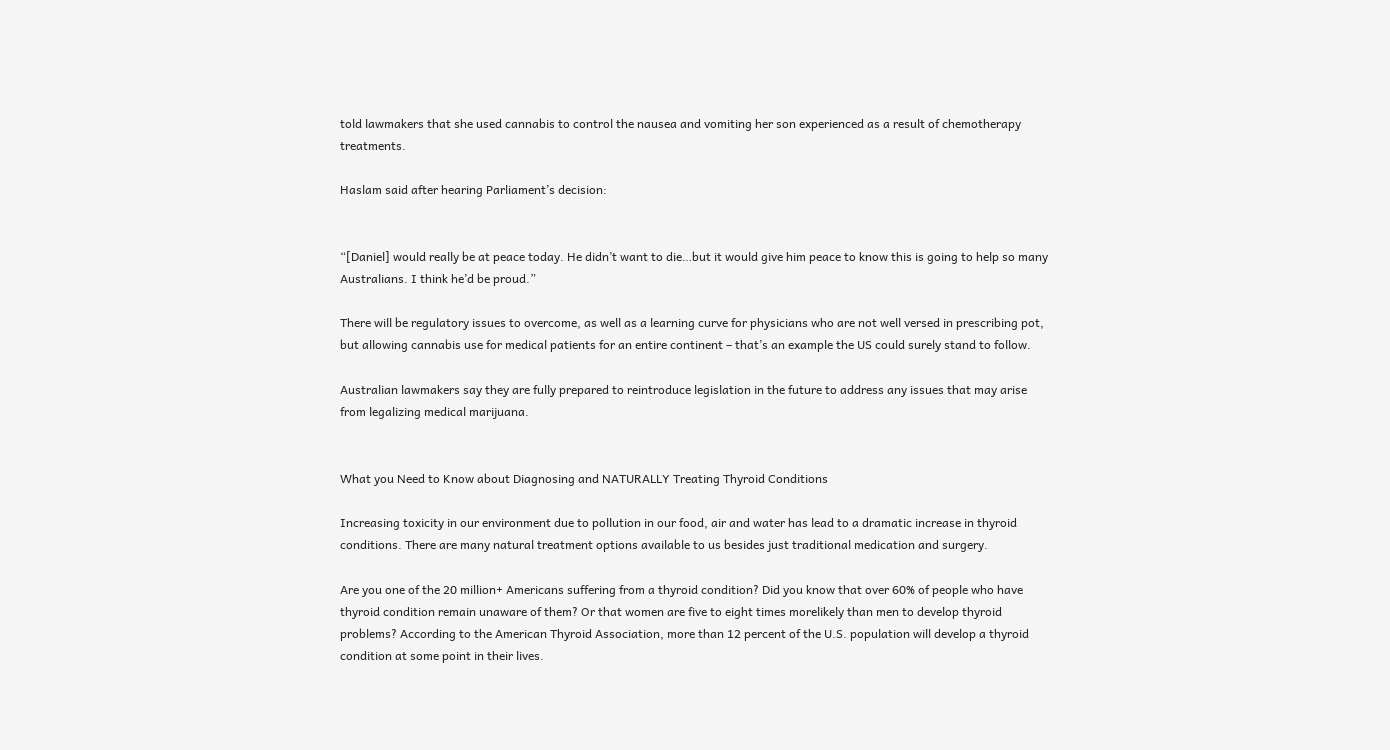told lawmakers that she used cannabis to control the nausea and vomiting her son experienced as a result of chemotherapy treatments.

Haslam said after hearing Parliament’s decision:


“[Daniel] would really be at peace today. He didn’t want to die…but it would give him peace to know this is going to help so many Australians. I think he’d be proud.”

There will be regulatory issues to overcome, as well as a learning curve for physicians who are not well versed in prescribing pot, but allowing cannabis use for medical patients for an entire continent – that’s an example the US could surely stand to follow.

Australian lawmakers say they are fully prepared to reintroduce legislation in the future to address any issues that may arise from legalizing medical marijuana.


What you Need to Know about Diagnosing and NATURALLY Treating Thyroid Conditions

Increasing toxicity in our environment due to pollution in our food, air and water has lead to a dramatic increase in thyroid conditions. There are many natural treatment options available to us besides just traditional medication and surgery.

Are you one of the 20 million+ Americans suffering from a thyroid condition? Did you know that over 60% of people who have thyroid condition remain unaware of them? Or that women are five to eight times morelikely than men to develop thyroid problems? According to the American Thyroid Association, more than 12 percent of the U.S. population will develop a thyroid condition at some point in their lives.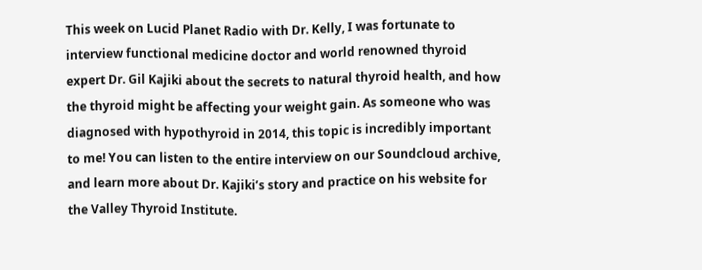This week on Lucid Planet Radio with Dr. Kelly, I was fortunate to interview functional medicine doctor and world renowned thyroid expert Dr. Gil Kajiki about the secrets to natural thyroid health, and how the thyroid might be affecting your weight gain. As someone who was diagnosed with hypothyroid in 2014, this topic is incredibly important to me! You can listen to the entire interview on our Soundcloud archive, and learn more about Dr. Kajiki’s story and practice on his website for the Valley Thyroid Institute.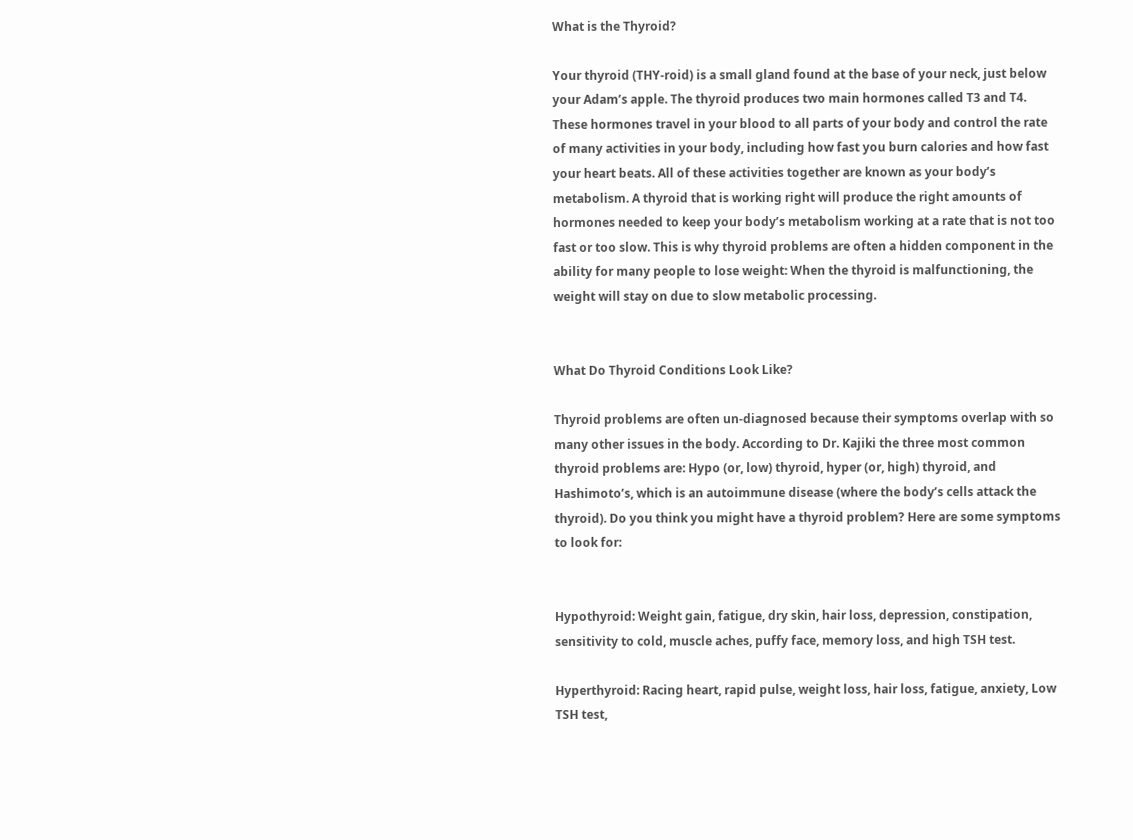What is the Thyroid?

Your thyroid (THY-roid) is a small gland found at the base of your neck, just below your Adam’s apple. The thyroid produces two main hormones called T3 and T4. These hormones travel in your blood to all parts of your body and control the rate of many activities in your body, including how fast you burn calories and how fast your heart beats. All of these activities together are known as your body’s metabolism. A thyroid that is working right will produce the right amounts of hormones needed to keep your body’s metabolism working at a rate that is not too fast or too slow. This is why thyroid problems are often a hidden component in the ability for many people to lose weight: When the thyroid is malfunctioning, the weight will stay on due to slow metabolic processing.


What Do Thyroid Conditions Look Like?

Thyroid problems are often un-diagnosed because their symptoms overlap with so many other issues in the body. According to Dr. Kajiki the three most common thyroid problems are: Hypo (or, low) thyroid, hyper (or, high) thyroid, and Hashimoto’s, which is an autoimmune disease (where the body’s cells attack the thyroid). Do you think you might have a thyroid problem? Here are some symptoms to look for:


Hypothyroid: Weight gain, fatigue, dry skin, hair loss, depression, constipation, sensitivity to cold, muscle aches, puffy face, memory loss, and high TSH test.

Hyperthyroid: Racing heart, rapid pulse, weight loss, hair loss, fatigue, anxiety, Low TSH test,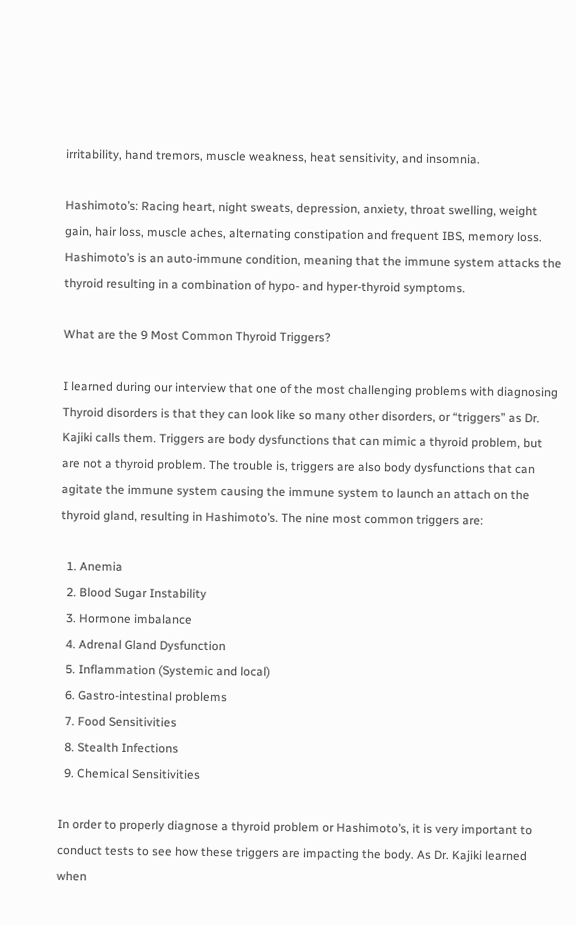irritability, hand tremors, muscle weakness, heat sensitivity, and insomnia.

Hashimoto’s: Racing heart, night sweats, depression, anxiety, throat swelling, weight gain, hair loss, muscle aches, alternating constipation and frequent IBS, memory loss. Hashimoto’s is an auto-immune condition, meaning that the immune system attacks the thyroid resulting in a combination of hypo- and hyper-thyroid symptoms.

What are the 9 Most Common Thyroid Triggers?

I learned during our interview that one of the most challenging problems with diagnosing Thyroid disorders is that they can look like so many other disorders, or “triggers” as Dr. Kajiki calls them. Triggers are body dysfunctions that can mimic a thyroid problem, but are not a thyroid problem. The trouble is, triggers are also body dysfunctions that can agitate the immune system causing the immune system to launch an attach on the thyroid gland, resulting in Hashimoto’s. The nine most common triggers are:

  1. Anemia
  2. Blood Sugar Instability
  3. Hormone imbalance
  4. Adrenal Gland Dysfunction
  5. Inflammation (Systemic and local)
  6. Gastro-intestinal problems
  7. Food Sensitivities
  8. Stealth Infections
  9. Chemical Sensitivities

In order to properly diagnose a thyroid problem or Hashimoto’s, it is very important to conduct tests to see how these triggers are impacting the body. As Dr. Kajiki learned when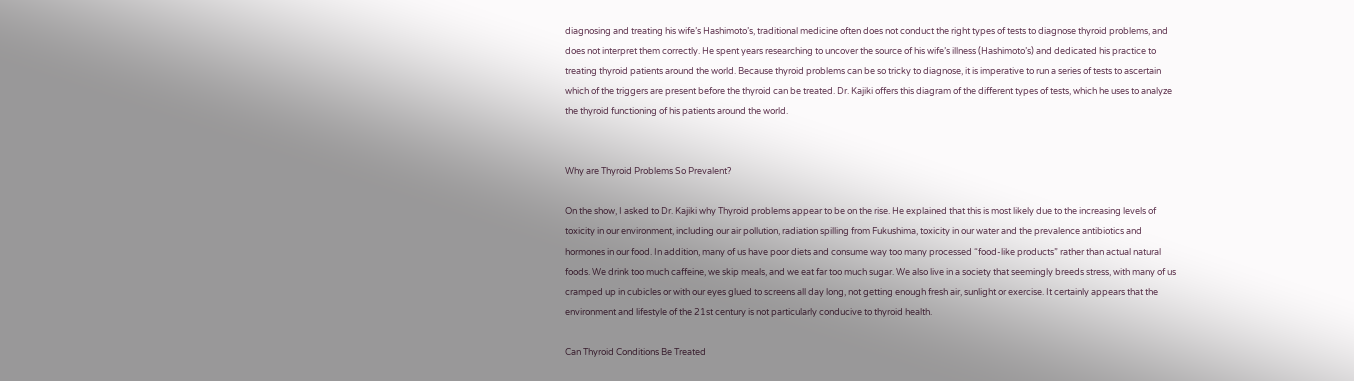diagnosing and treating his wife’s Hashimoto’s, traditional medicine often does not conduct the right types of tests to diagnose thyroid problems, and does not interpret them correctly. He spent years researching to uncover the source of his wife’s illness (Hashimoto’s) and dedicated his practice to treating thyroid patients around the world. Because thyroid problems can be so tricky to diagnose, it is imperative to run a series of tests to ascertain which of the triggers are present before the thyroid can be treated. Dr. Kajiki offers this diagram of the different types of tests, which he uses to analyze the thyroid functioning of his patients around the world.


Why are Thyroid Problems So Prevalent?

On the show, I asked to Dr. Kajiki why Thyroid problems appear to be on the rise. He explained that this is most likely due to the increasing levels of toxicity in our environment, including our air pollution, radiation spilling from Fukushima, toxicity in our water and the prevalence antibiotics and hormones in our food. In addition, many of us have poor diets and consume way too many processed “food-like products” rather than actual natural foods. We drink too much caffeine, we skip meals, and we eat far too much sugar. We also live in a society that seemingly breeds stress, with many of us cramped up in cubicles or with our eyes glued to screens all day long, not getting enough fresh air, sunlight or exercise. It certainly appears that the environment and lifestyle of the 21st century is not particularly conducive to thyroid health.

Can Thyroid Conditions Be Treated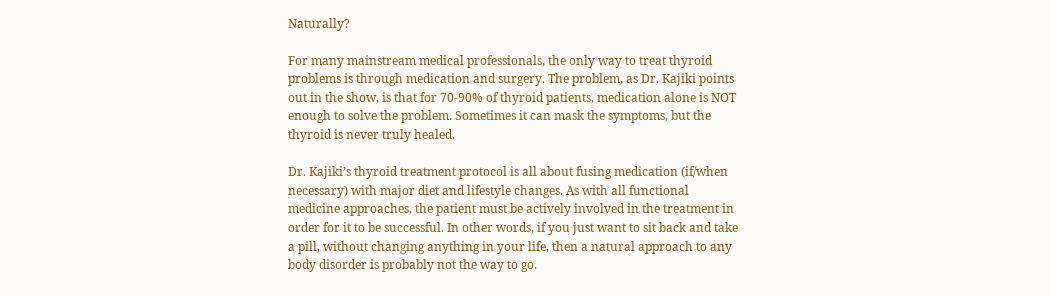Naturally?

For many mainstream medical professionals, the only way to treat thyroid problems is through medication and surgery. The problem, as Dr. Kajiki points out in the show, is that for 70-90% of thyroid patients, medication alone is NOT enough to solve the problem. Sometimes it can mask the symptoms, but the thyroid is never truly healed.

Dr. Kajiki’s thyroid treatment protocol is all about fusing medication (if/when necessary) with major diet and lifestyle changes. As with all functional medicine approaches, the patient must be actively involved in the treatment in order for it to be successful. In other words, if you just want to sit back and take a pill, without changing anything in your life, then a natural approach to any body disorder is probably not the way to go.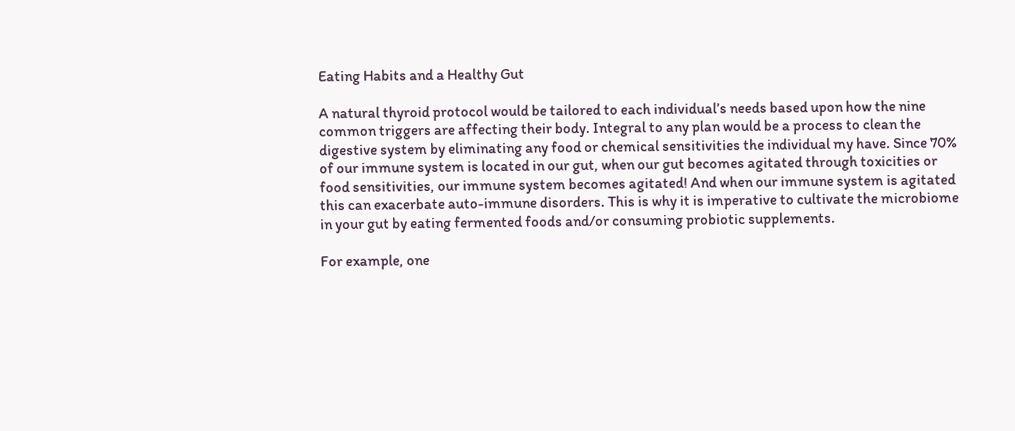Eating Habits and a Healthy Gut

A natural thyroid protocol would be tailored to each individual’s needs based upon how the nine common triggers are affecting their body. Integral to any plan would be a process to clean the digestive system by eliminating any food or chemical sensitivities the individual my have. Since 70% of our immune system is located in our gut, when our gut becomes agitated through toxicities or food sensitivities, our immune system becomes agitated! And when our immune system is agitated this can exacerbate auto-immune disorders. This is why it is imperative to cultivate the microbiome in your gut by eating fermented foods and/or consuming probiotic supplements.

For example, one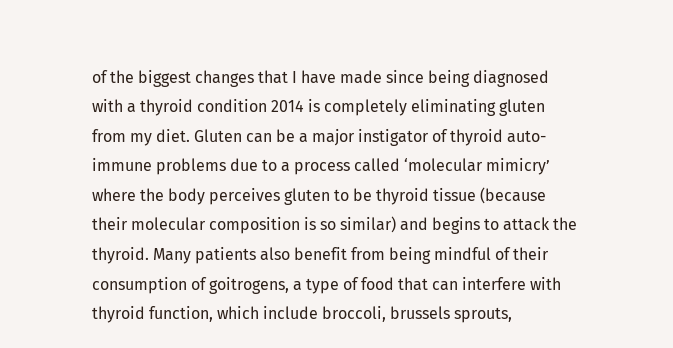of the biggest changes that I have made since being diagnosed with a thyroid condition 2014 is completely eliminating gluten from my diet. Gluten can be a major instigator of thyroid auto-immune problems due to a process called ‘molecular mimicry’ where the body perceives gluten to be thyroid tissue (because their molecular composition is so similar) and begins to attack the thyroid. Many patients also benefit from being mindful of their consumption of goitrogens, a type of food that can interfere with thyroid function, which include broccoli, brussels sprouts,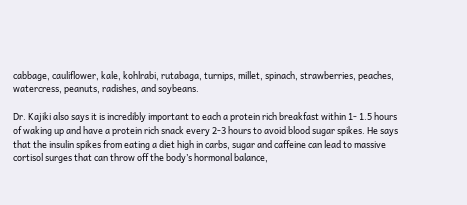cabbage, cauliflower, kale, kohlrabi, rutabaga, turnips, millet, spinach, strawberries, peaches, watercress, peanuts, radishes, and soybeans.

Dr. Kajiki also says it is incredibly important to each a protein rich breakfast within 1- 1.5 hours of waking up and have a protein rich snack every 2-3 hours to avoid blood sugar spikes. He says that the insulin spikes from eating a diet high in carbs, sugar and caffeine can lead to massive cortisol surges that can throw off the body’s hormonal balance,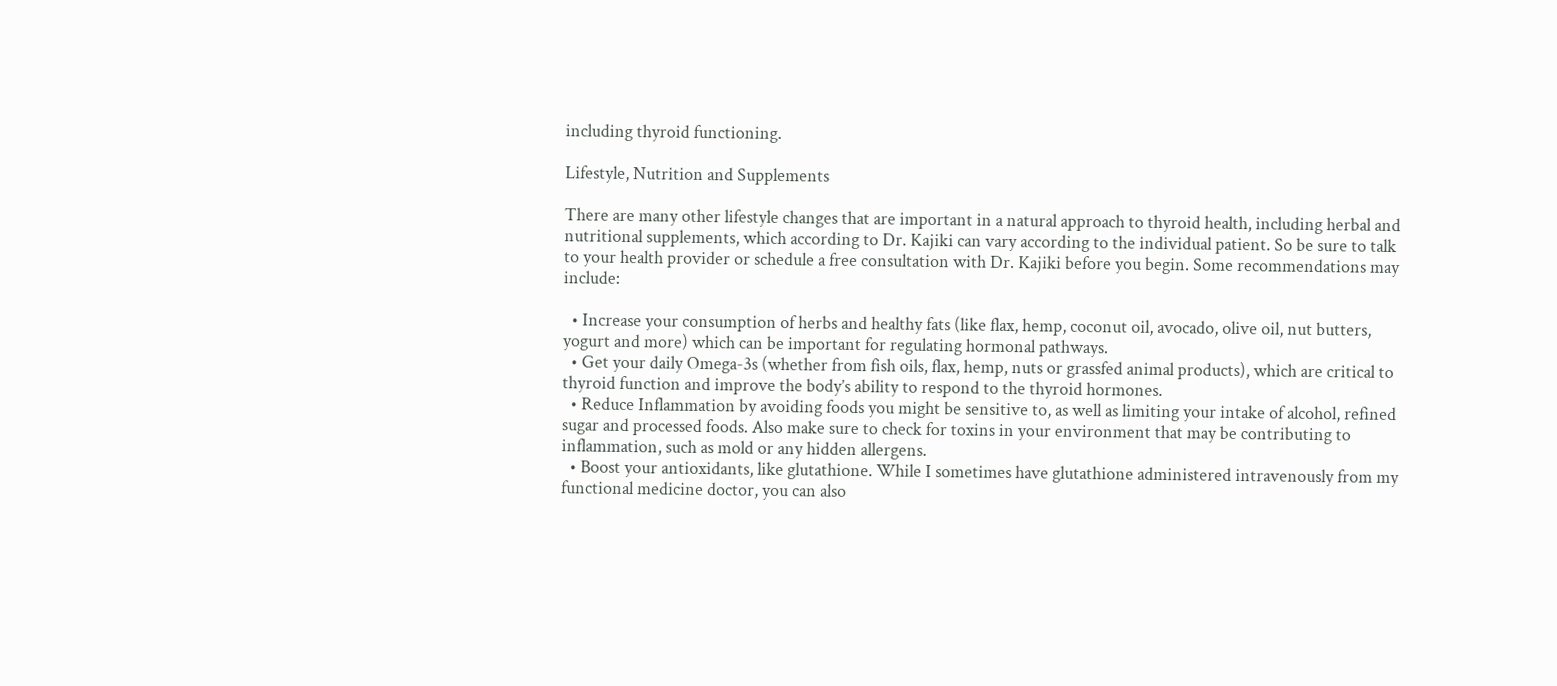including thyroid functioning.

Lifestyle, Nutrition and Supplements

There are many other lifestyle changes that are important in a natural approach to thyroid health, including herbal and nutritional supplements, which according to Dr. Kajiki can vary according to the individual patient. So be sure to talk to your health provider or schedule a free consultation with Dr. Kajiki before you begin. Some recommendations may include:

  • Increase your consumption of herbs and healthy fats (like flax, hemp, coconut oil, avocado, olive oil, nut butters, yogurt and more) which can be important for regulating hormonal pathways.
  • Get your daily Omega-3s (whether from fish oils, flax, hemp, nuts or grassfed animal products), which are critical to thyroid function and improve the body’s ability to respond to the thyroid hormones.
  • Reduce Inflammation by avoiding foods you might be sensitive to, as well as limiting your intake of alcohol, refined sugar and processed foods. Also make sure to check for toxins in your environment that may be contributing to inflammation, such as mold or any hidden allergens.
  • Boost your antioxidants, like glutathione. While I sometimes have glutathione administered intravenously from my functional medicine doctor, you can also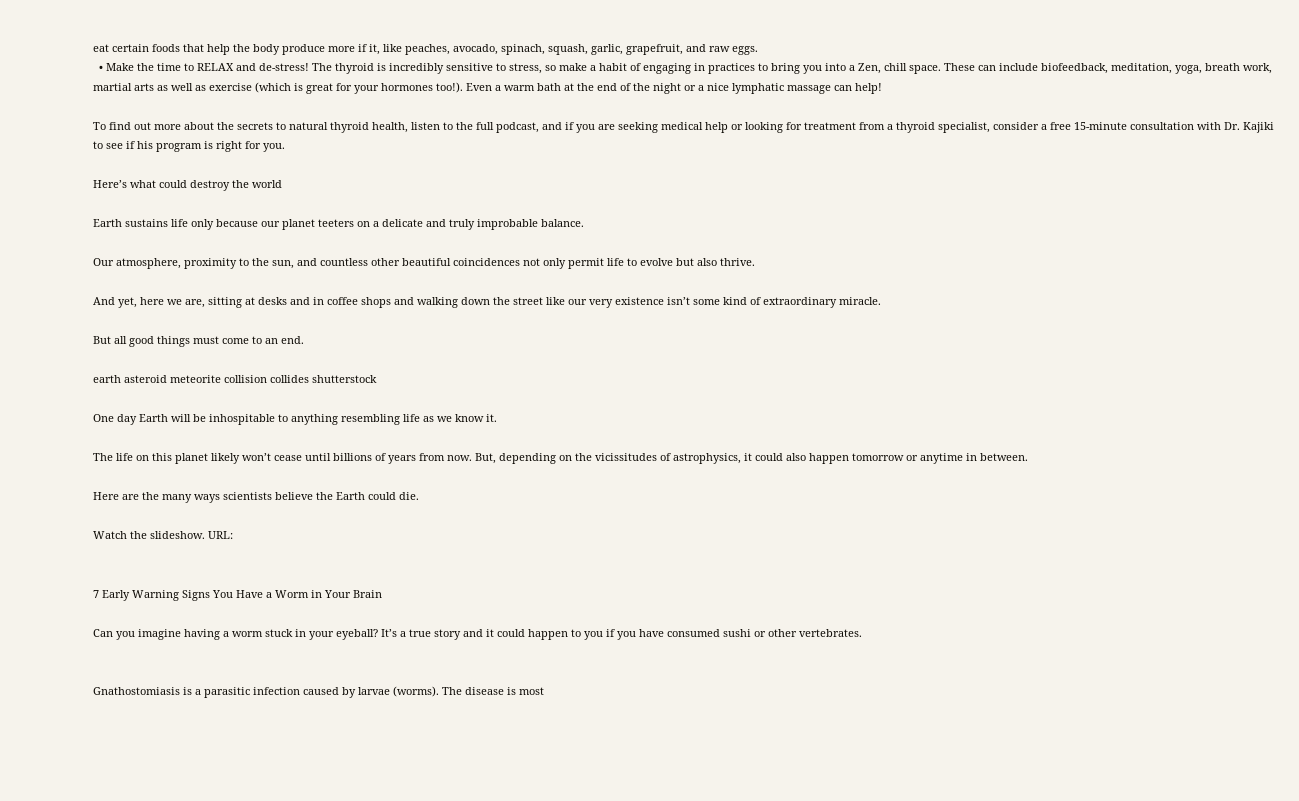eat certain foods that help the body produce more if it, like peaches, avocado, spinach, squash, garlic, grapefruit, and raw eggs.
  • Make the time to RELAX and de-stress! The thyroid is incredibly sensitive to stress, so make a habit of engaging in practices to bring you into a Zen, chill space. These can include biofeedback, meditation, yoga, breath work, martial arts as well as exercise (which is great for your hormones too!). Even a warm bath at the end of the night or a nice lymphatic massage can help!

To find out more about the secrets to natural thyroid health, listen to the full podcast, and if you are seeking medical help or looking for treatment from a thyroid specialist, consider a free 15-minute consultation with Dr. Kajiki to see if his program is right for you.

Here’s what could destroy the world

Earth sustains life only because our planet teeters on a delicate and truly improbable balance.

Our atmosphere, proximity to the sun, and countless other beautiful coincidences not only permit life to evolve but also thrive.

And yet, here we are, sitting at desks and in coffee shops and walking down the street like our very existence isn’t some kind of extraordinary miracle.

But all good things must come to an end.

earth asteroid meteorite collision collides shutterstock

One day Earth will be inhospitable to anything resembling life as we know it.

The life on this planet likely won’t cease until billions of years from now. But, depending on the vicissitudes of astrophysics, it could also happen tomorrow or anytime in between.

Here are the many ways scientists believe the Earth could die.

Watch the slideshow. URL:


7 Early Warning Signs You Have a Worm in Your Brain

Can you imagine having a worm stuck in your eyeball? It’s a true story and it could happen to you if you have consumed sushi or other vertebrates.


Gnathostomiasis is a parasitic infection caused by larvae (worms). The disease is most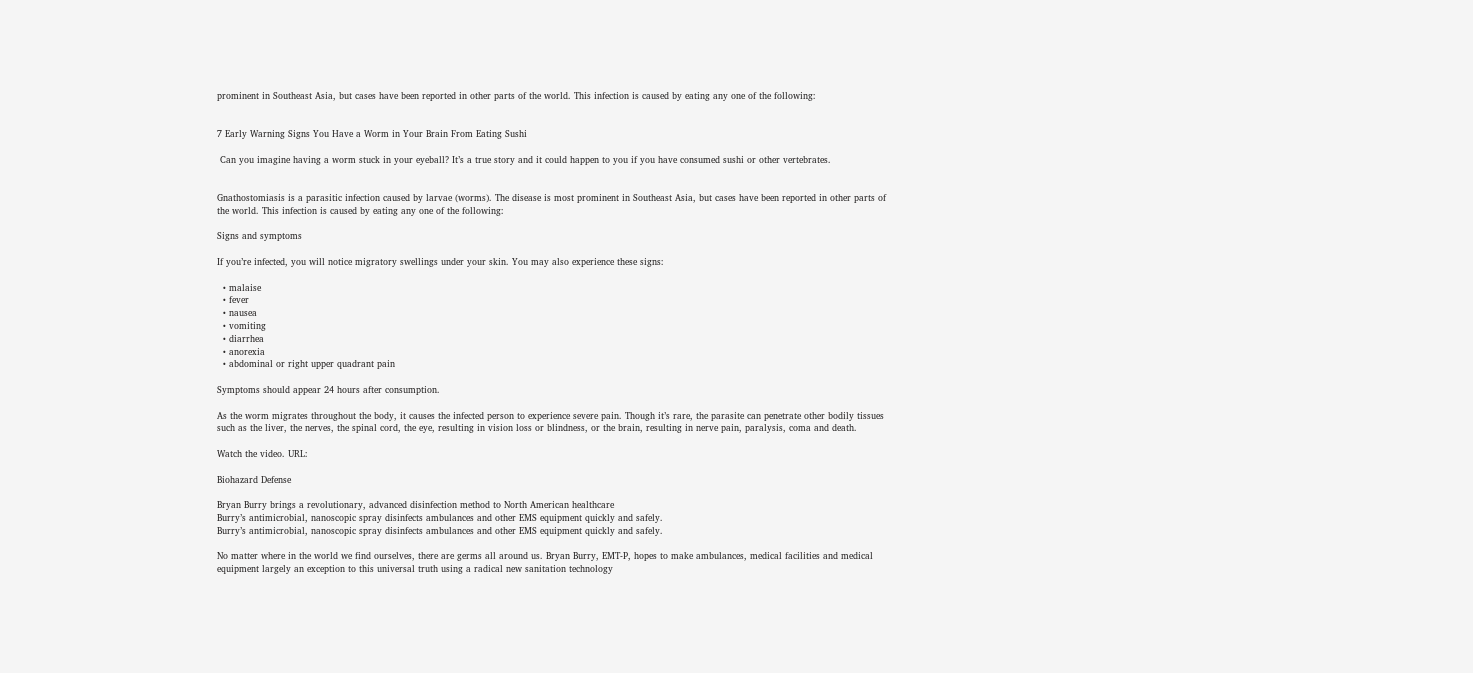prominent in Southeast Asia, but cases have been reported in other parts of the world. This infection is caused by eating any one of the following:


7 Early Warning Signs You Have a Worm in Your Brain From Eating Sushi

 Can you imagine having a worm stuck in your eyeball? It’s a true story and it could happen to you if you have consumed sushi or other vertebrates.


Gnathostomiasis is a parasitic infection caused by larvae (worms). The disease is most prominent in Southeast Asia, but cases have been reported in other parts of the world. This infection is caused by eating any one of the following:

Signs and symptoms

If you’re infected, you will notice migratory swellings under your skin. You may also experience these signs:

  • malaise
  • fever
  • nausea
  • vomiting
  • diarrhea
  • anorexia
  • abdominal or right upper quadrant pain

Symptoms should appear 24 hours after consumption.

As the worm migrates throughout the body, it causes the infected person to experience severe pain. Though it’s rare, the parasite can penetrate other bodily tissues such as the liver, the nerves, the spinal cord, the eye, resulting in vision loss or blindness, or the brain, resulting in nerve pain, paralysis, coma and death.

Watch the video. URL:

Biohazard Defense

Bryan Burry brings a revolutionary, advanced disinfection method to North American healthcare
Burry’s antimicrobial, nanoscopic spray disinfects ambulances and other EMS equipment quickly and safely.
Burry’s antimicrobial, nanoscopic spray disinfects ambulances and other EMS equipment quickly and safely.

No matter where in the world we find ourselves, there are germs all around us. Bryan Burry, EMT-P, hopes to make ambulances, medical facilities and medical equipment largely an exception to this universal truth using a radical new sanitation technology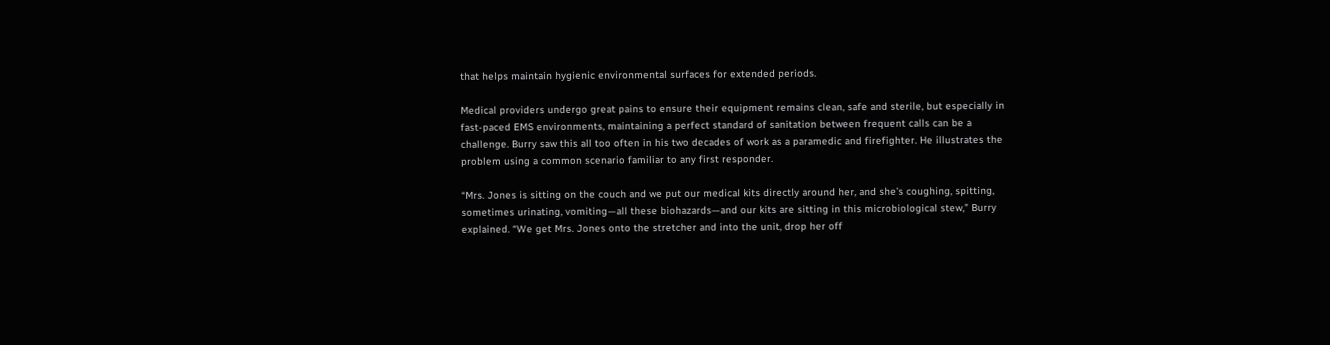that helps maintain hygienic environmental surfaces for extended periods.

Medical providers undergo great pains to ensure their equipment remains clean, safe and sterile, but especially in fast-paced EMS environments, maintaining a perfect standard of sanitation between frequent calls can be a challenge. Burry saw this all too often in his two decades of work as a paramedic and firefighter. He illustrates the problem using a common scenario familiar to any first responder.

“Mrs. Jones is sitting on the couch and we put our medical kits directly around her, and she’s coughing, spitting, sometimes urinating, vomiting—all these biohazards—and our kits are sitting in this microbiological stew,” Burry explained. “We get Mrs. Jones onto the stretcher and into the unit, drop her off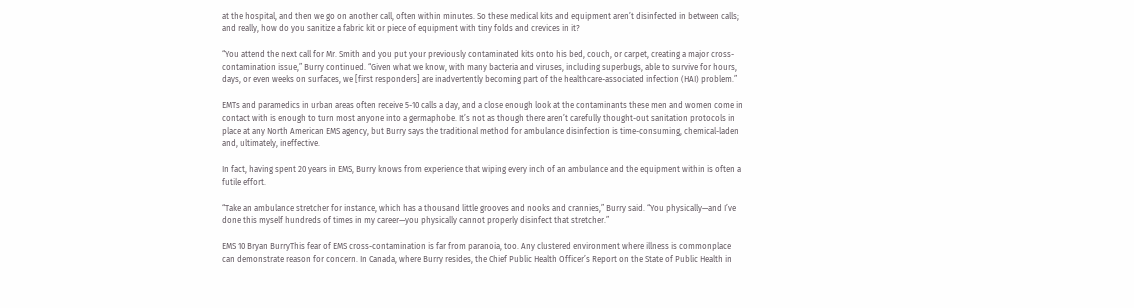at the hospital, and then we go on another call, often within minutes. So these medical kits and equipment aren’t disinfected in between calls; and really, how do you sanitize a fabric kit or piece of equipment with tiny folds and crevices in it?

“You attend the next call for Mr. Smith and you put your previously contaminated kits onto his bed, couch, or carpet, creating a major cross-contamination issue,” Burry continued. “Given what we know, with many bacteria and viruses, including superbugs, able to survive for hours, days, or even weeks on surfaces, we [first responders] are inadvertently becoming part of the healthcare-associated infection (HAI) problem.”

EMTs and paramedics in urban areas often receive 5-10 calls a day, and a close enough look at the contaminants these men and women come in contact with is enough to turn most anyone into a germaphobe. It’s not as though there aren’t carefully thought-out sanitation protocols in place at any North American EMS agency, but Burry says the traditional method for ambulance disinfection is time-consuming, chemical-laden and, ultimately, ineffective.

In fact, having spent 20 years in EMS, Burry knows from experience that wiping every inch of an ambulance and the equipment within is often a futile effort.

“Take an ambulance stretcher for instance, which has a thousand little grooves and nooks and crannies,” Burry said. “You physically—and I’ve done this myself hundreds of times in my career—you physically cannot properly disinfect that stretcher.”

EMS 10 Bryan BurryThis fear of EMS cross-contamination is far from paranoia, too. Any clustered environment where illness is commonplace can demonstrate reason for concern. In Canada, where Burry resides, the Chief Public Health Officer’s Report on the State of Public Health in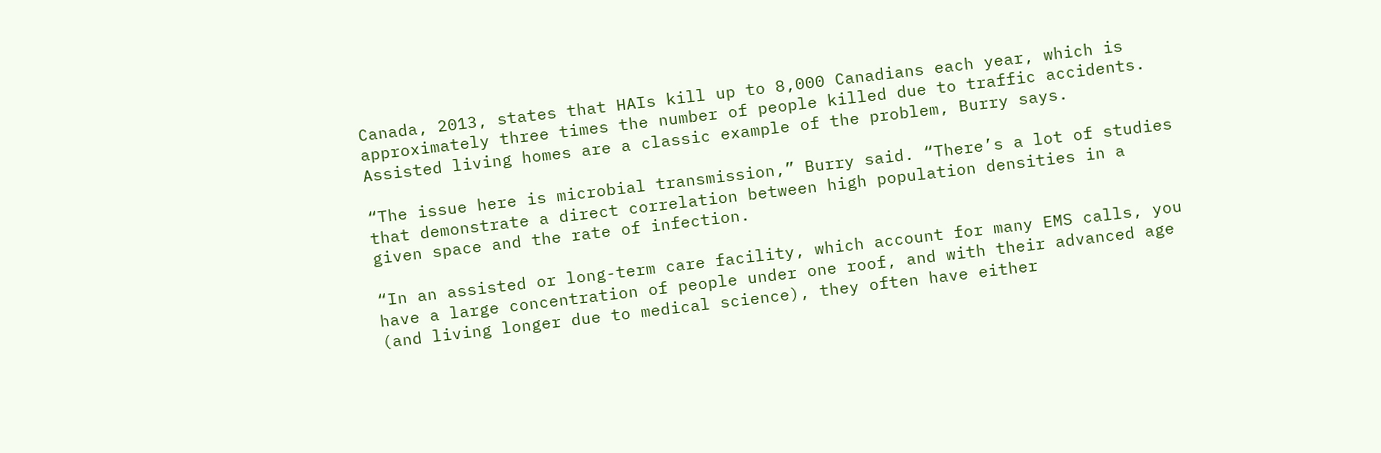Canada, 2013, states that HAIs kill up to 8,000 Canadians each year, which is approximately three times the number of people killed due to traffic accidents. Assisted living homes are a classic example of the problem, Burry says.

“The issue here is microbial transmission,” Burry said. “There’s a lot of studies that demonstrate a direct correlation between high population densities in a given space and the rate of infection.

“In an assisted or long-term care facility, which account for many EMS calls, you have a large concentration of people under one roof, and with their advanced age (and living longer due to medical science), they often have either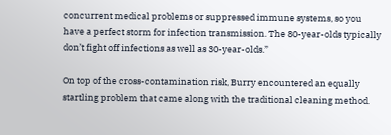concurrent medical problems or suppressed immune systems, so you have a perfect storm for infection transmission. The 80-year-olds typically don’t fight off infections as well as 30-year-olds.”

On top of the cross-contamination risk, Burry encountered an equally startling problem that came along with the traditional cleaning method.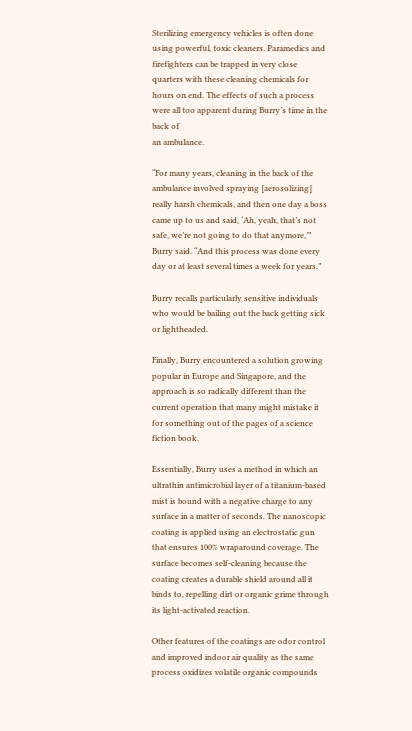Sterilizing emergency vehicles is often done using powerful, toxic cleaners. Paramedics and firefighters can be trapped in very close quarters with these cleaning chemicals for hours on end. The effects of such a process were all too apparent during Burry’s time in the back of
an ambulance.

“For many years, cleaning in the back of the ambulance involved spraying [aerosolizing] really harsh chemicals, and then one day a boss came up to us and said, ‘Ah, yeah, that’s not safe, we’re not going to do that anymore,’” Burry said. “And this process was done every day or at least several times a week for years.”

Burry recalls particularly sensitive individuals who would be bailing out the back getting sick or lightheaded.

Finally, Burry encountered a solution growing popular in Europe and Singapore, and the approach is so radically different than the current operation that many might mistake it for something out of the pages of a science fiction book.

Essentially, Burry uses a method in which an ultrathin antimicrobial layer of a titanium-based mist is bound with a negative charge to any surface in a matter of seconds. The nanoscopic coating is applied using an electrostatic gun that ensures 100% wraparound coverage. The surface becomes self-cleaning because the coating creates a durable shield around all it binds to, repelling dirt or organic grime through its light-activated reaction.

Other features of the coatings are odor control and improved indoor air quality as the same process oxidizes volatile organic compounds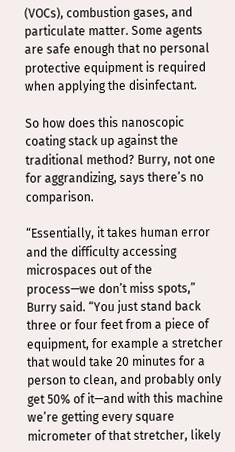(VOCs), combustion gases, and particulate matter. Some agents are safe enough that no personal protective equipment is required when applying the disinfectant.

So how does this nanoscopic coating stack up against the traditional method? Burry, not one for aggrandizing, says there’s no comparison.

“Essentially, it takes human error and the difficulty accessing microspaces out of the process—we don’t miss spots,” Burry said. “You just stand back three or four feet from a piece of equipment, for example a stretcher that would take 20 minutes for a person to clean, and probably only get 50% of it—and with this machine we’re getting every square micrometer of that stretcher, likely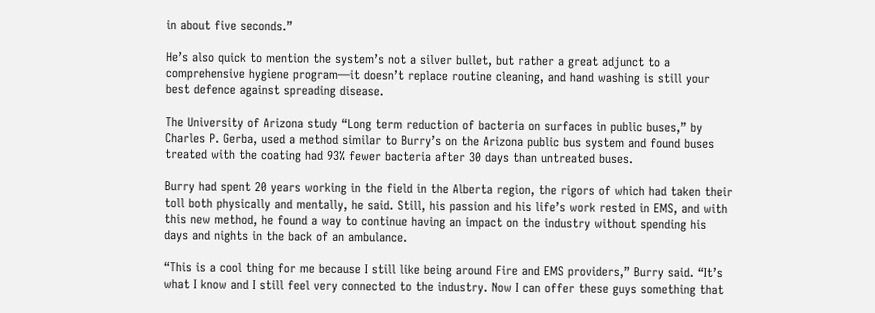in about five seconds.”

He’s also quick to mention the system’s not a silver bullet, but rather a great adjunct to a comprehensive hygiene program—it doesn’t replace routine cleaning, and hand washing is still your best defence against spreading disease.

The University of Arizona study “Long term reduction of bacteria on surfaces in public buses,” by Charles P. Gerba, used a method similar to Burry’s on the Arizona public bus system and found buses treated with the coating had 93% fewer bacteria after 30 days than untreated buses.

Burry had spent 20 years working in the field in the Alberta region, the rigors of which had taken their toll both physically and mentally, he said. Still, his passion and his life’s work rested in EMS, and with this new method, he found a way to continue having an impact on the industry without spending his days and nights in the back of an ambulance.

“This is a cool thing for me because I still like being around Fire and EMS providers,” Burry said. “It’s what I know and I still feel very connected to the industry. Now I can offer these guys something that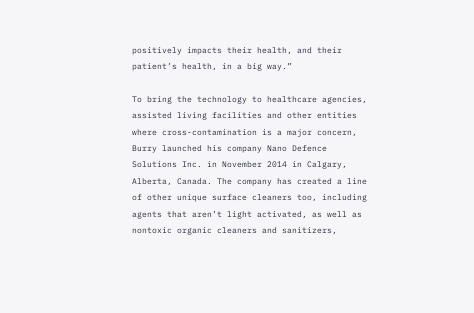positively impacts their health, and their patient’s health, in a big way.”

To bring the technology to healthcare agencies, assisted living facilities and other entities where cross-contamination is a major concern, Burry launched his company Nano Defence Solutions Inc. in November 2014 in Calgary, Alberta, Canada. The company has created a line of other unique surface cleaners too, including agents that aren’t light activated, as well as nontoxic organic cleaners and sanitizers,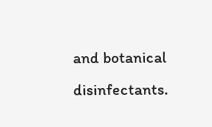and botanical disinfectants.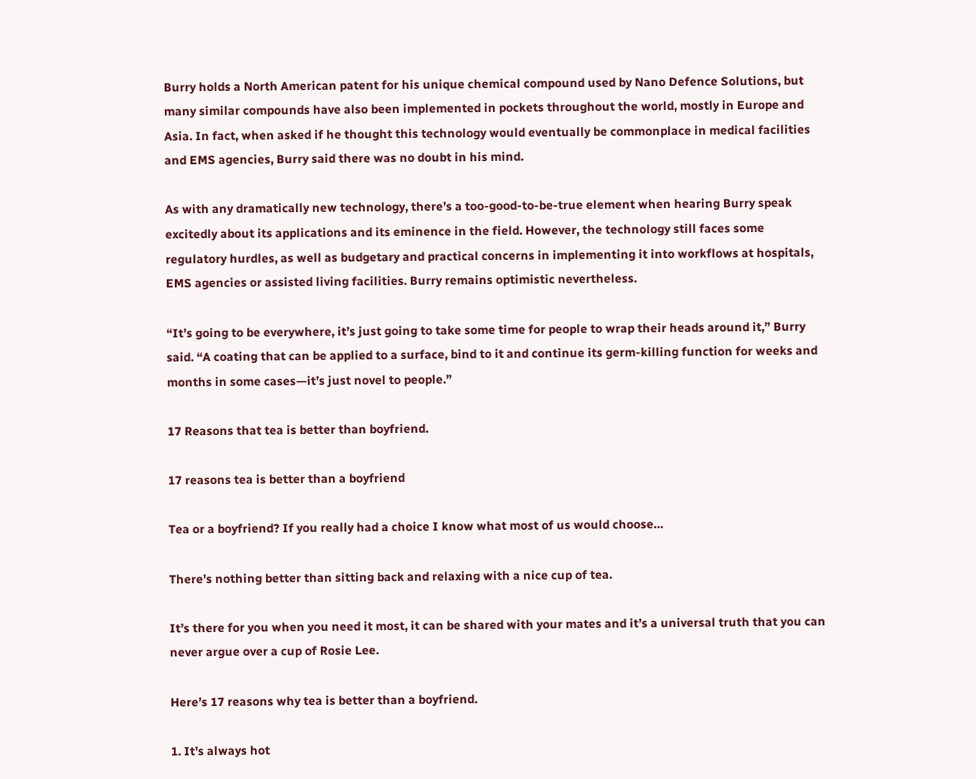Burry holds a North American patent for his unique chemical compound used by Nano Defence Solutions, but many similar compounds have also been implemented in pockets throughout the world, mostly in Europe and Asia. In fact, when asked if he thought this technology would eventually be commonplace in medical facilities and EMS agencies, Burry said there was no doubt in his mind.

As with any dramatically new technology, there’s a too-good-to-be-true element when hearing Burry speak excitedly about its applications and its eminence in the field. However, the technology still faces some regulatory hurdles, as well as budgetary and practical concerns in implementing it into workflows at hospitals, EMS agencies or assisted living facilities. Burry remains optimistic nevertheless.

“It’s going to be everywhere, it’s just going to take some time for people to wrap their heads around it,” Burry said. “A coating that can be applied to a surface, bind to it and continue its germ-killing function for weeks and months in some cases—it’s just novel to people.”

17 Reasons that tea is better than boyfriend.

17 reasons tea is better than a boyfriend

Tea or a boyfriend? If you really had a choice I know what most of us would choose…

There’s nothing better than sitting back and relaxing with a nice cup of tea.

It’s there for you when you need it most, it can be shared with your mates and it’s a universal truth that you can never argue over a cup of Rosie Lee.

Here’s 17 reasons why tea is better than a boyfriend.

1. It’s always hot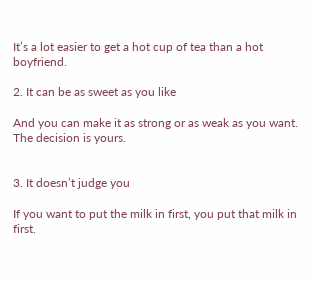It’s a lot easier to get a hot cup of tea than a hot boyfriend.

2. It can be as sweet as you like

And you can make it as strong or as weak as you want. The decision is yours.


3. It doesn’t judge you

If you want to put the milk in first, you put that milk in first.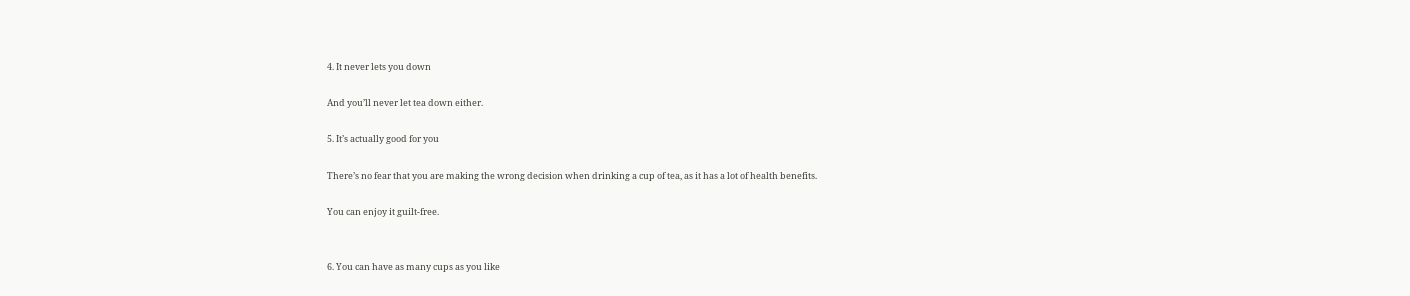4. It never lets you down

And you’ll never let tea down either.

5. It’s actually good for you

There’s no fear that you are making the wrong decision when drinking a cup of tea, as it has a lot of health benefits.

You can enjoy it guilt-free.


6. You can have as many cups as you like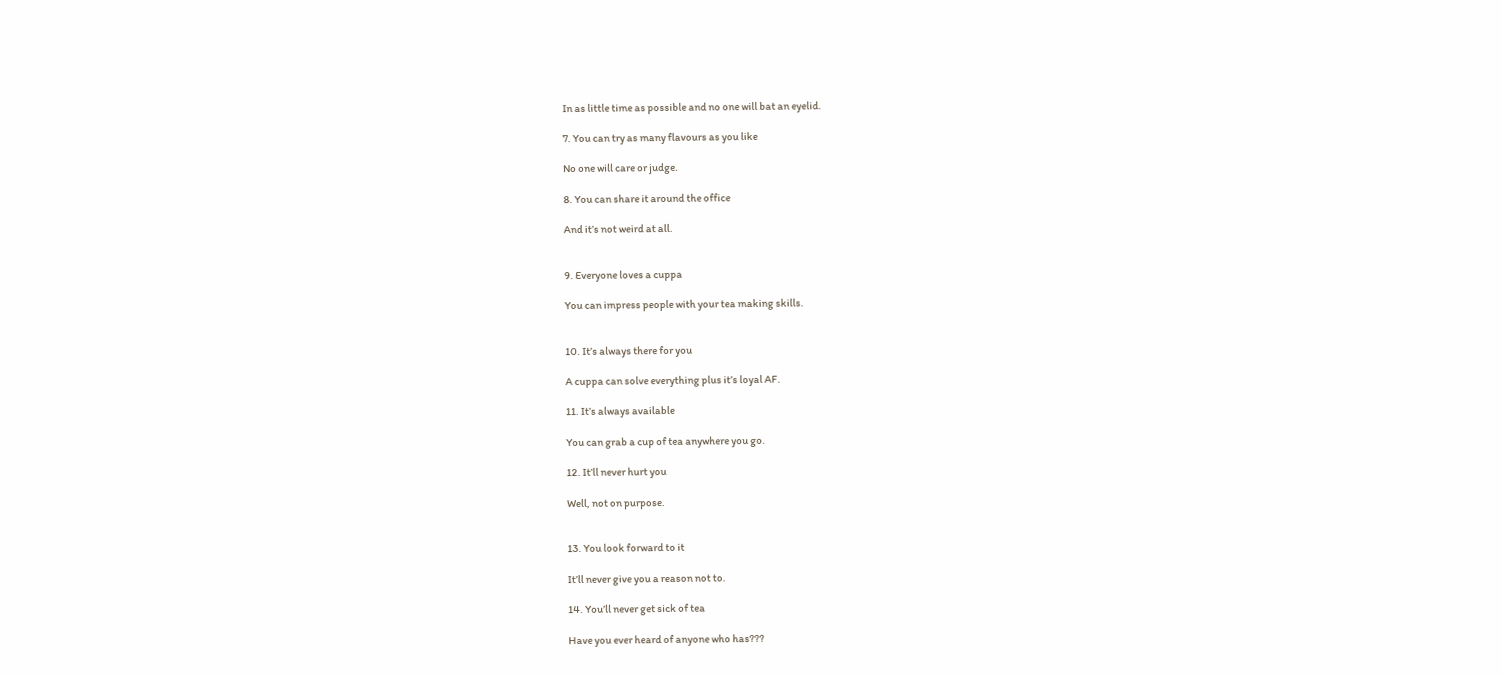In as little time as possible and no one will bat an eyelid.

7. You can try as many flavours as you like

No one will care or judge.

8. You can share it around the office

And it’s not weird at all.


9. Everyone loves a cuppa

You can impress people with your tea making skills.


10. It’s always there for you

A cuppa can solve everything plus it’s loyal AF.

11. It’s always available

You can grab a cup of tea anywhere you go.

12. It’ll never hurt you

Well, not on purpose.


13. You look forward to it

It’ll never give you a reason not to.

14. You’ll never get sick of tea

Have you ever heard of anyone who has???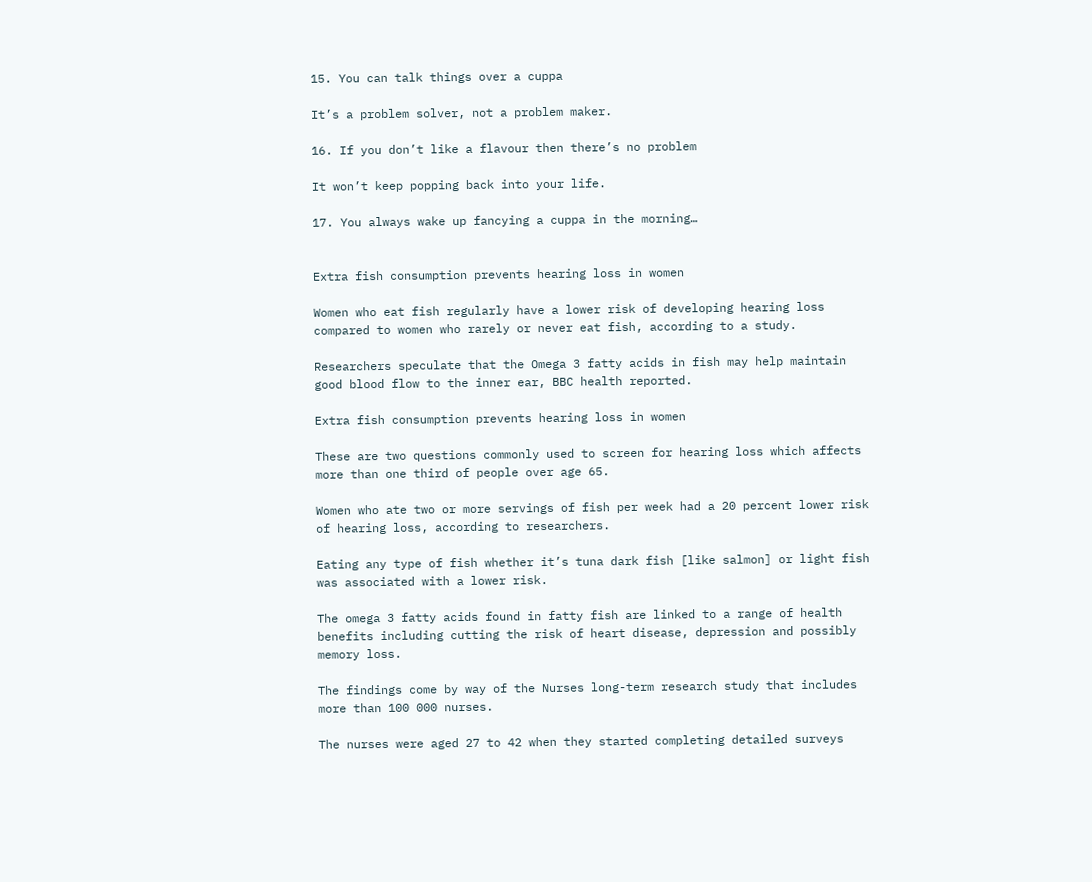15. You can talk things over a cuppa

It’s a problem solver, not a problem maker.

16. If you don’t like a flavour then there’s no problem

It won’t keep popping back into your life.

17. You always wake up fancying a cuppa in the morning…


Extra fish consumption prevents hearing loss in women

Women who eat fish regularly have a lower risk of developing hearing loss compared to women who rarely or never eat fish, according to a study.

Researchers speculate that the Omega 3 fatty acids in fish may help maintain good blood flow to the inner ear, BBC health reported.

Extra fish consumption prevents hearing loss in women

These are two questions commonly used to screen for hearing loss which affects more than one third of people over age 65.

Women who ate two or more servings of fish per week had a 20 percent lower risk of hearing loss, according to researchers.

Eating any type of fish whether it’s tuna dark fish [like salmon] or light fish was associated with a lower risk.

The omega 3 fatty acids found in fatty fish are linked to a range of health benefits including cutting the risk of heart disease, depression and possibly memory loss.

The findings come by way of the Nurses long-term research study that includes more than 100 000 nurses.

The nurses were aged 27 to 42 when they started completing detailed surveys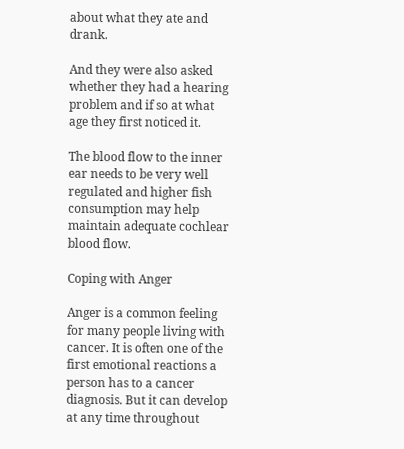about what they ate and drank.

And they were also asked whether they had a hearing problem and if so at what age they first noticed it.

The blood flow to the inner ear needs to be very well regulated and higher fish consumption may help maintain adequate cochlear blood flow.

Coping with Anger

Anger is a common feeling for many people living with cancer. It is often one of the first emotional reactions a person has to a cancer diagnosis. But it can develop at any time throughout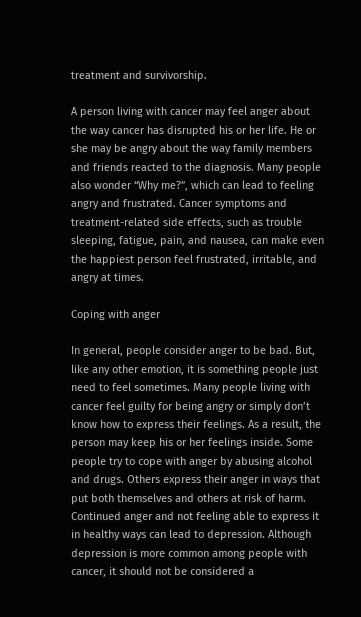treatment and survivorship.

A person living with cancer may feel anger about the way cancer has disrupted his or her life. He or she may be angry about the way family members and friends reacted to the diagnosis. Many people also wonder “Why me?”, which can lead to feeling angry and frustrated. Cancer symptoms and treatment-related side effects, such as trouble sleeping, fatigue, pain, and nausea, can make even the happiest person feel frustrated, irritable, and angry at times.

Coping with anger

In general, people consider anger to be bad. But, like any other emotion, it is something people just need to feel sometimes. Many people living with cancer feel guilty for being angry or simply don’t know how to express their feelings. As a result, the person may keep his or her feelings inside. Some people try to cope with anger by abusing alcohol and drugs. Others express their anger in ways that put both themselves and others at risk of harm. Continued anger and not feeling able to express it in healthy ways can lead to depression. Although depression is more common among people with cancer, it should not be considered a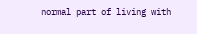normal part of living with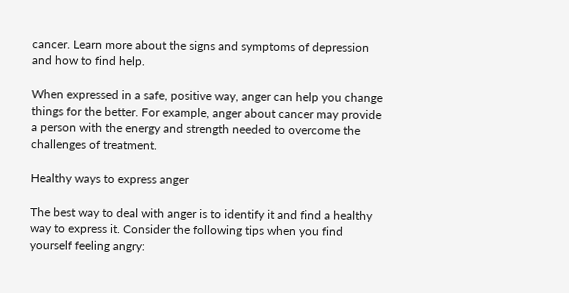cancer. Learn more about the signs and symptoms of depression and how to find help.

When expressed in a safe, positive way, anger can help you change things for the better. For example, anger about cancer may provide a person with the energy and strength needed to overcome the challenges of treatment.

Healthy ways to express anger

The best way to deal with anger is to identify it and find a healthy way to express it. Consider the following tips when you find yourself feeling angry: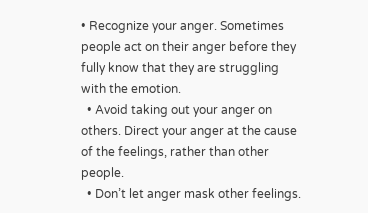• Recognize your anger. Sometimes people act on their anger before they fully know that they are struggling with the emotion.
  • Avoid taking out your anger on others. Direct your anger at the cause of the feelings, rather than other people.
  • Don’t let anger mask other feelings.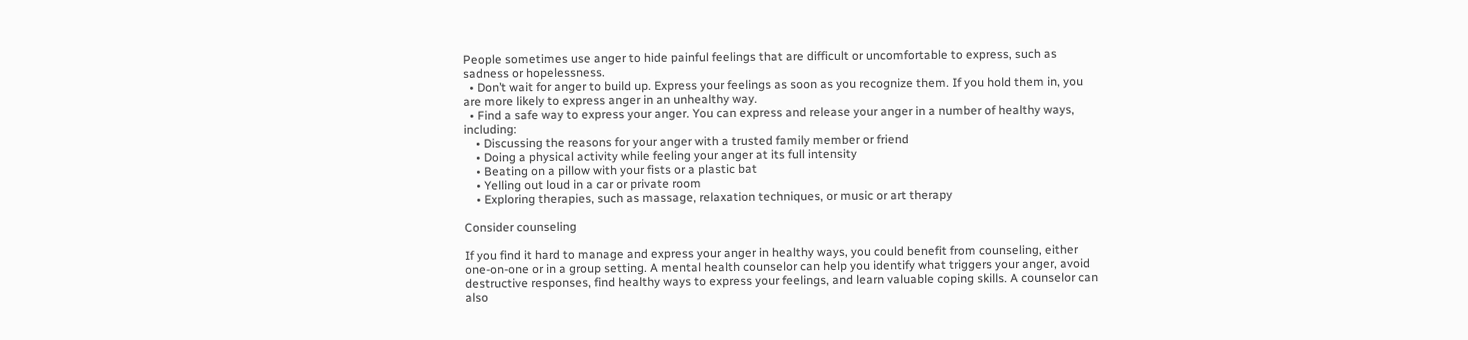People sometimes use anger to hide painful feelings that are difficult or uncomfortable to express, such as sadness or hopelessness.
  • Don’t wait for anger to build up. Express your feelings as soon as you recognize them. If you hold them in, you are more likely to express anger in an unhealthy way.
  • Find a safe way to express your anger. You can express and release your anger in a number of healthy ways, including:
    • Discussing the reasons for your anger with a trusted family member or friend
    • Doing a physical activity while feeling your anger at its full intensity
    • Beating on a pillow with your fists or a plastic bat
    • Yelling out loud in a car or private room
    • Exploring therapies, such as massage, relaxation techniques, or music or art therapy

Consider counseling

If you find it hard to manage and express your anger in healthy ways, you could benefit from counseling, either one-on-one or in a group setting. A mental health counselor can help you identify what triggers your anger, avoid destructive responses, find healthy ways to express your feelings, and learn valuable coping skills. A counselor can also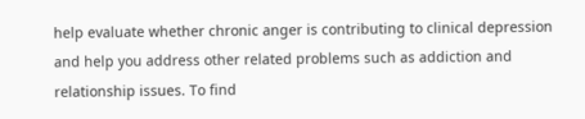help evaluate whether chronic anger is contributing to clinical depression and help you address other related problems such as addiction and relationship issues. To find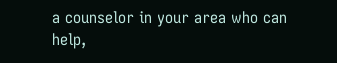a counselor in your area who can help,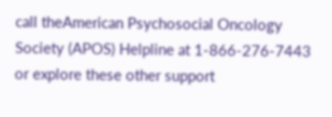call theAmerican Psychosocial Oncology Society (APOS) Helpline at 1-866-276-7443 or explore these other support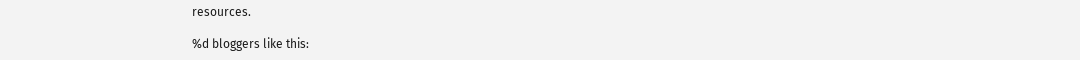resources.

%d bloggers like this: